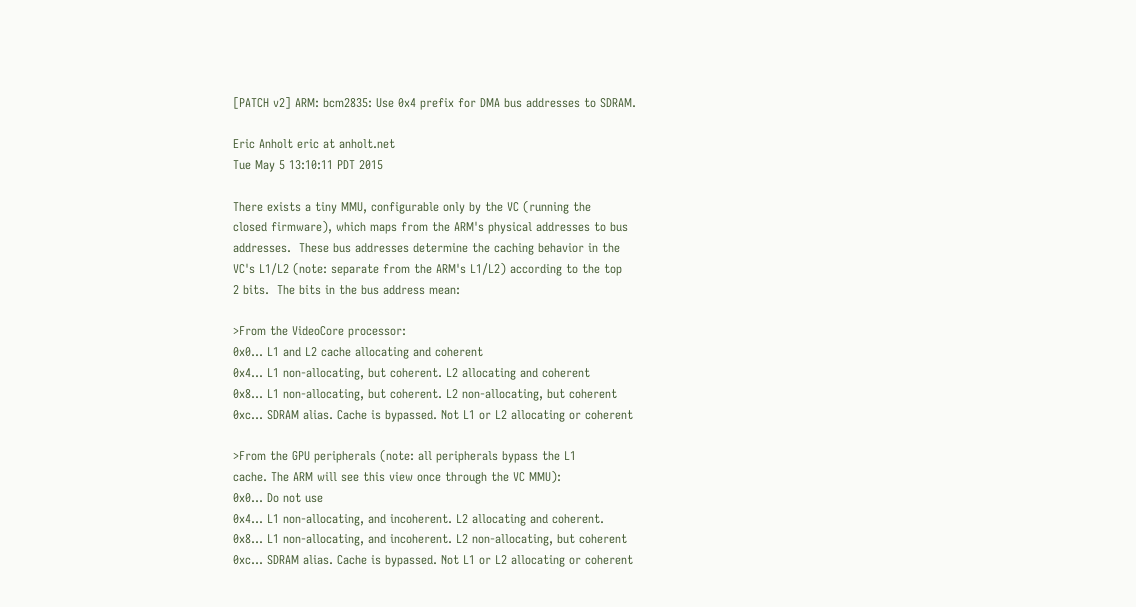[PATCH v2] ARM: bcm2835: Use 0x4 prefix for DMA bus addresses to SDRAM.

Eric Anholt eric at anholt.net
Tue May 5 13:10:11 PDT 2015

There exists a tiny MMU, configurable only by the VC (running the
closed firmware), which maps from the ARM's physical addresses to bus
addresses.  These bus addresses determine the caching behavior in the
VC's L1/L2 (note: separate from the ARM's L1/L2) according to the top
2 bits.  The bits in the bus address mean:

>From the VideoCore processor:
0x0... L1 and L2 cache allocating and coherent
0x4... L1 non-allocating, but coherent. L2 allocating and coherent
0x8... L1 non-allocating, but coherent. L2 non-allocating, but coherent
0xc... SDRAM alias. Cache is bypassed. Not L1 or L2 allocating or coherent

>From the GPU peripherals (note: all peripherals bypass the L1
cache. The ARM will see this view once through the VC MMU):
0x0... Do not use
0x4... L1 non-allocating, and incoherent. L2 allocating and coherent.
0x8... L1 non-allocating, and incoherent. L2 non-allocating, but coherent
0xc... SDRAM alias. Cache is bypassed. Not L1 or L2 allocating or coherent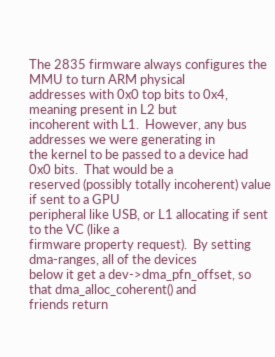The 2835 firmware always configures the MMU to turn ARM physical
addresses with 0x0 top bits to 0x4, meaning present in L2 but
incoherent with L1.  However, any bus addresses we were generating in
the kernel to be passed to a device had 0x0 bits.  That would be a
reserved (possibly totally incoherent) value if sent to a GPU
peripheral like USB, or L1 allocating if sent to the VC (like a
firmware property request).  By setting dma-ranges, all of the devices
below it get a dev->dma_pfn_offset, so that dma_alloc_coherent() and
friends return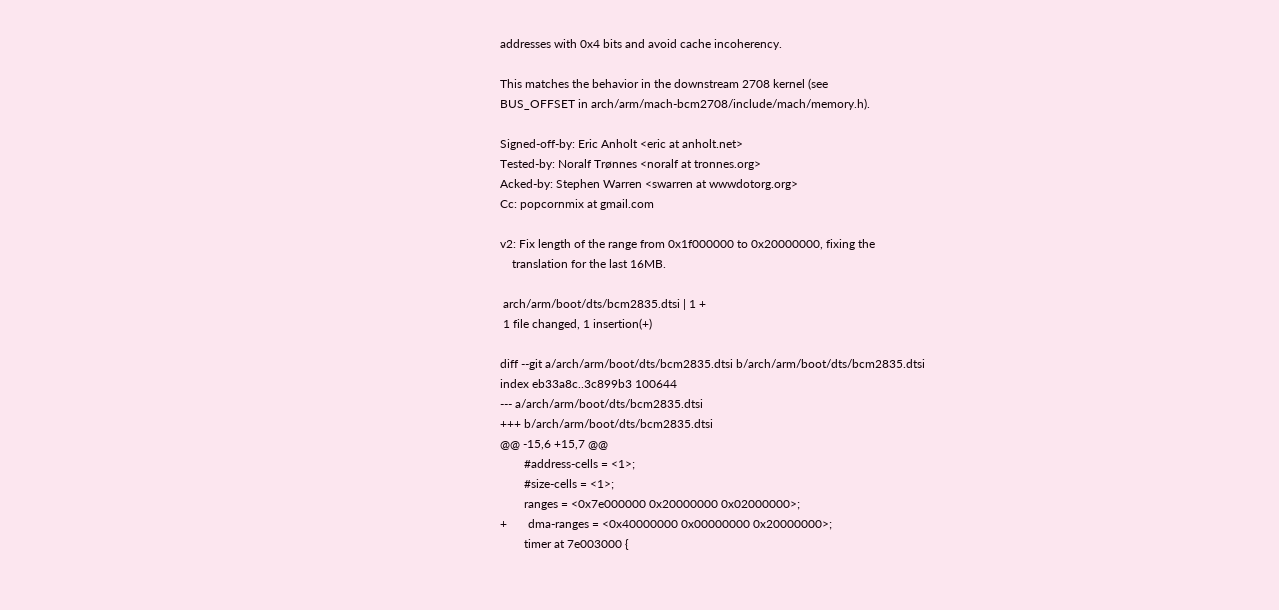addresses with 0x4 bits and avoid cache incoherency.

This matches the behavior in the downstream 2708 kernel (see
BUS_OFFSET in arch/arm/mach-bcm2708/include/mach/memory.h).

Signed-off-by: Eric Anholt <eric at anholt.net>
Tested-by: Noralf Trønnes <noralf at tronnes.org>
Acked-by: Stephen Warren <swarren at wwwdotorg.org>
Cc: popcornmix at gmail.com

v2: Fix length of the range from 0x1f000000 to 0x20000000, fixing the
    translation for the last 16MB.

 arch/arm/boot/dts/bcm2835.dtsi | 1 +
 1 file changed, 1 insertion(+)

diff --git a/arch/arm/boot/dts/bcm2835.dtsi b/arch/arm/boot/dts/bcm2835.dtsi
index eb33a8c..3c899b3 100644
--- a/arch/arm/boot/dts/bcm2835.dtsi
+++ b/arch/arm/boot/dts/bcm2835.dtsi
@@ -15,6 +15,7 @@
        #address-cells = <1>;
        #size-cells = <1>;
        ranges = <0x7e000000 0x20000000 0x02000000>;
+       dma-ranges = <0x40000000 0x00000000 0x20000000>;
        timer at 7e003000 {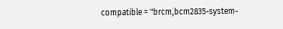compatible = "brcm,bcm2835-system-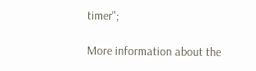timer";

More information about the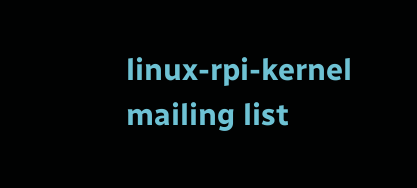linux-rpi-kernel mailing list